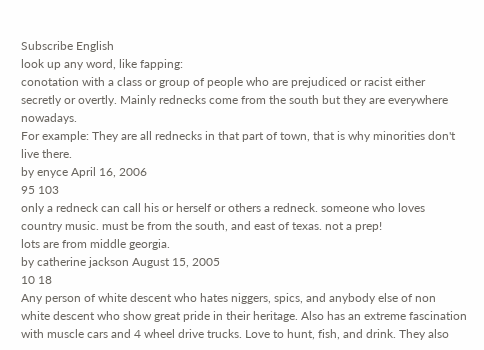Subscribe English
look up any word, like fapping:
conotation with a class or group of people who are prejudiced or racist either secretly or overtly. Mainly rednecks come from the south but they are everywhere nowadays.
For example: They are all rednecks in that part of town, that is why minorities don't live there.
by enyce April 16, 2006
95 103
only a redneck can call his or herself or others a redneck. someone who loves country music. must be from the south, and east of texas. not a prep!
lots are from middle georgia.
by catherine jackson August 15, 2005
10 18
Any person of white descent who hates niggers, spics, and anybody else of non white descent who show great pride in their heritage. Also has an extreme fascination with muscle cars and 4 wheel drive trucks. Love to hunt, fish, and drink. They also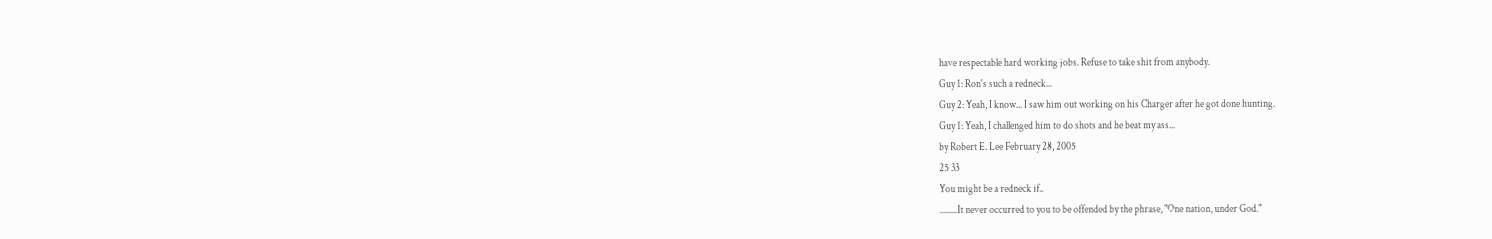have respectable hard working jobs. Refuse to take shit from anybody.
Guy 1: Ron's such a redneck...
Guy 2: Yeah, I know... I saw him out working on his Charger after he got done hunting.
Guy 1: Yeah, I challenged him to do shots and he beat my ass...
by Robert E. Lee February 28, 2005
25 33
You might be a redneck if..
.........It never occurred to you to be offended by the phrase, "One nation, under God."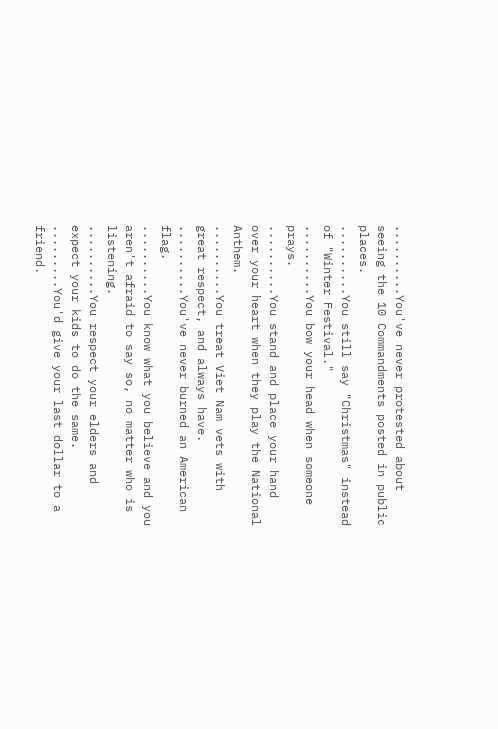..........You've never protested about seeing the 10 Commandments posted in public places.
..........You still say "Christmas" instead of "Winter Festival."
..........You bow your head when someone prays.
..........You stand and place your hand over your heart when they play the National Anthem.
..........You treat Viet Nam vets with great respect, and always have.
..........You've never burned an American flag.
..........You know what you believe and you aren't afraid to say so, no matter who is listening.
..........You respect your elders and expect your kids to do the same.
.........You'd give your last dollar to a friend.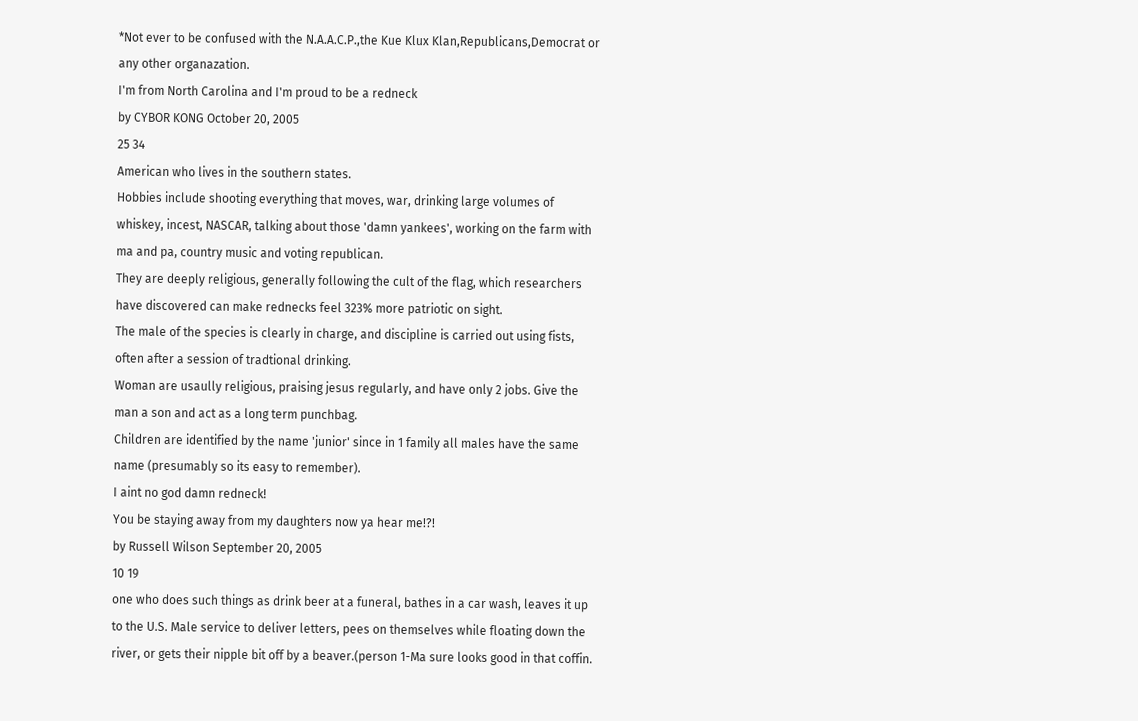*Not ever to be confused with the N.A.A.C.P.,the Kue Klux Klan,Republicans,Democrat or any other organazation.
I'm from North Carolina and I'm proud to be a redneck
by CYBOR KONG October 20, 2005
25 34
American who lives in the southern states.
Hobbies include shooting everything that moves, war, drinking large volumes of whiskey, incest, NASCAR, talking about those 'damn yankees', working on the farm with ma and pa, country music and voting republican.
They are deeply religious, generally following the cult of the flag, which researchers have discovered can make rednecks feel 323% more patriotic on sight.
The male of the species is clearly in charge, and discipline is carried out using fists, often after a session of tradtional drinking.
Woman are usaully religious, praising jesus regularly, and have only 2 jobs. Give the man a son and act as a long term punchbag.
Children are identified by the name 'junior' since in 1 family all males have the same name (presumably so its easy to remember).
I aint no god damn redneck!
You be staying away from my daughters now ya hear me!?!
by Russell Wilson September 20, 2005
10 19
one who does such things as drink beer at a funeral, bathes in a car wash, leaves it up to the U.S. Male service to deliver letters, pees on themselves while floating down the river, or gets their nipple bit off by a beaver.(person 1-Ma sure looks good in that coffin.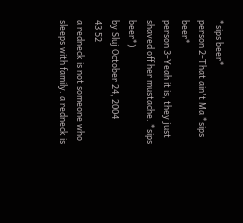*sips beer*
person 2-That ain't Ma *sips beer*
person 3-Yeah it is, they just shaved off her mustache. *sips beer*)
by Sluj October 24, 2004
43 52
a redneck is not someone who sleeps with family. a redneck is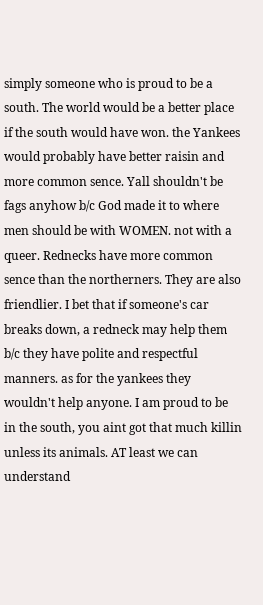simply someone who is proud to be a south. The world would be a better place if the south would have won. the Yankees would probably have better raisin and more common sence. Yall shouldn't be fags anyhow b/c God made it to where men should be with WOMEN. not with a queer. Rednecks have more common sence than the northerners. They are also friendlier. I bet that if someone's car breaks down, a redneck may help them b/c they have polite and respectful manners. as for the yankees they wouldn't help anyone. I am proud to be in the south, you aint got that much killin unless its animals. AT least we can understand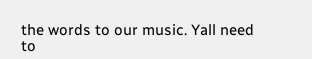the words to our music. Yall need to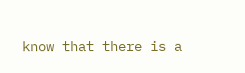know that there is a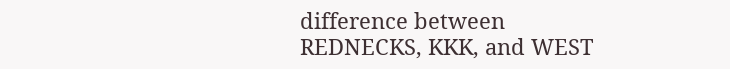difference between REDNECKS, KKK, and WEST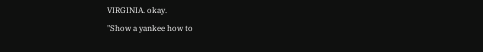VIRGINIA. okay.
"Show a yankee how to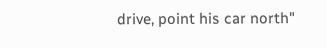drive, point his car north"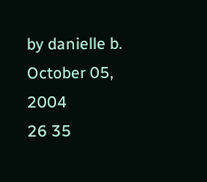by danielle b. October 05, 2004
26 35